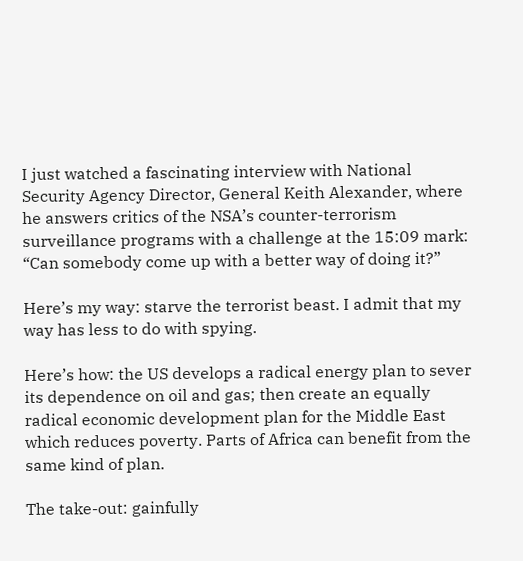I just watched a fascinating interview with National Security Agency Director, General Keith Alexander, where he answers critics of the NSA’s counter-terrorism surveillance programs with a challenge at the 15:09 mark: “Can somebody come up with a better way of doing it?”

Here’s my way: starve the terrorist beast. I admit that my way has less to do with spying.

Here’s how: the US develops a radical energy plan to sever its dependence on oil and gas; then create an equally radical economic development plan for the Middle East which reduces poverty. Parts of Africa can benefit from the same kind of plan.

The take-out: gainfully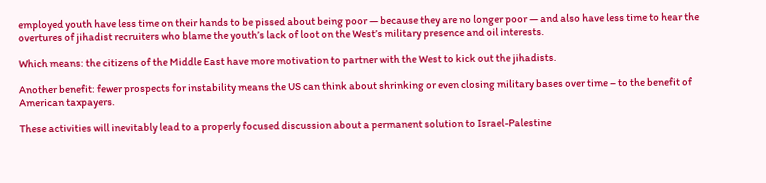employed youth have less time on their hands to be pissed about being poor — because they are no longer poor — and also have less time to hear the overtures of jihadist recruiters who blame the youth’s lack of loot on the West’s military presence and oil interests.

Which means: the citizens of the Middle East have more motivation to partner with the West to kick out the jihadists.

Another benefit: fewer prospects for instability means the US can think about shrinking or even closing military bases over time – to the benefit of American taxpayers.

These activities will inevitably lead to a properly focused discussion about a permanent solution to Israel-Palestine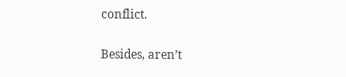conflict.

Besides, aren’t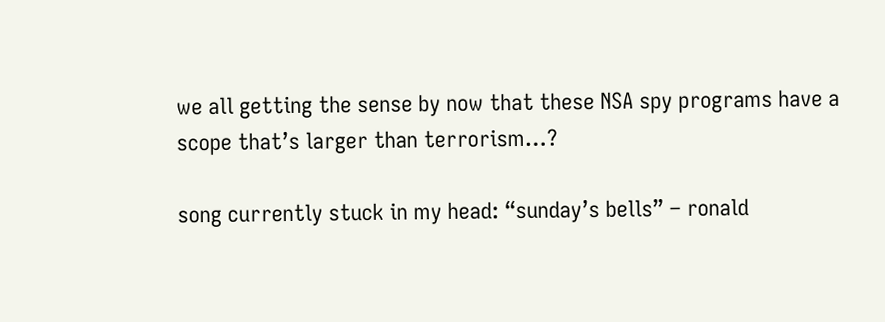we all getting the sense by now that these NSA spy programs have a scope that’s larger than terrorism…?

song currently stuck in my head: “sunday’s bells” – ronald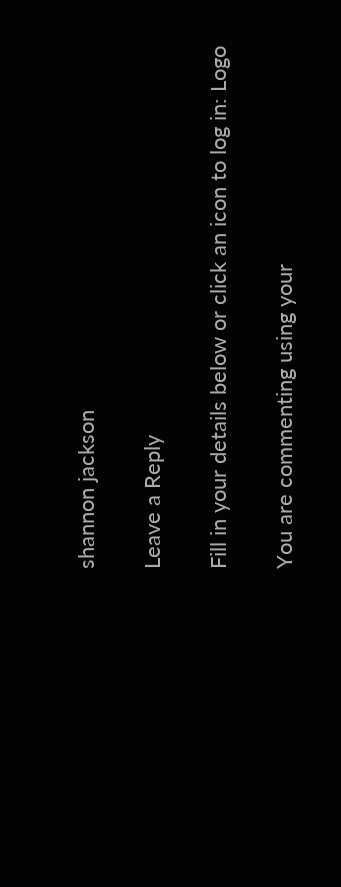shannon jackson

Leave a Reply

Fill in your details below or click an icon to log in: Logo

You are commenting using your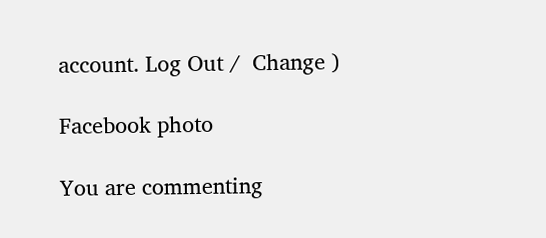account. Log Out /  Change )

Facebook photo

You are commenting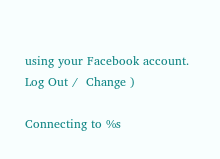using your Facebook account. Log Out /  Change )

Connecting to %s